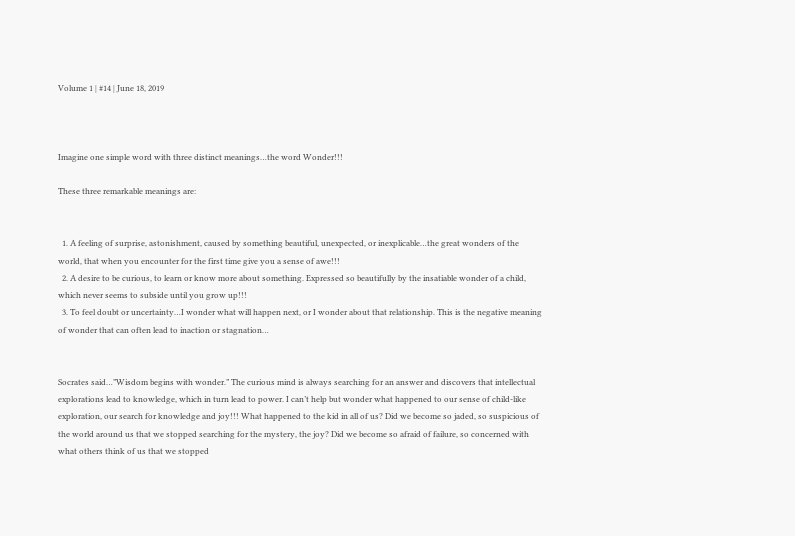Volume 1 | #14 | June 18, 2019



Imagine one simple word with three distinct meanings…the word Wonder!!!

These three remarkable meanings are:


  1. A feeling of surprise, astonishment, caused by something beautiful, unexpected, or inexplicable…the great wonders of the world, that when you encounter for the first time give you a sense of awe!!!
  2. A desire to be curious, to learn or know more about something. Expressed so beautifully by the insatiable wonder of a child, which never seems to subside until you grow up!!!
  3. To feel doubt or uncertainty…I wonder what will happen next, or I wonder about that relationship. This is the negative meaning of wonder that can often lead to inaction or stagnation…


Socrates said…”Wisdom begins with wonder.” The curious mind is always searching for an answer and discovers that intellectual explorations lead to knowledge, which in turn lead to power. I can’t help but wonder what happened to our sense of child-like exploration, our search for knowledge and joy!!! What happened to the kid in all of us? Did we become so jaded, so suspicious of the world around us that we stopped searching for the mystery, the joy? Did we become so afraid of failure, so concerned with what others think of us that we stopped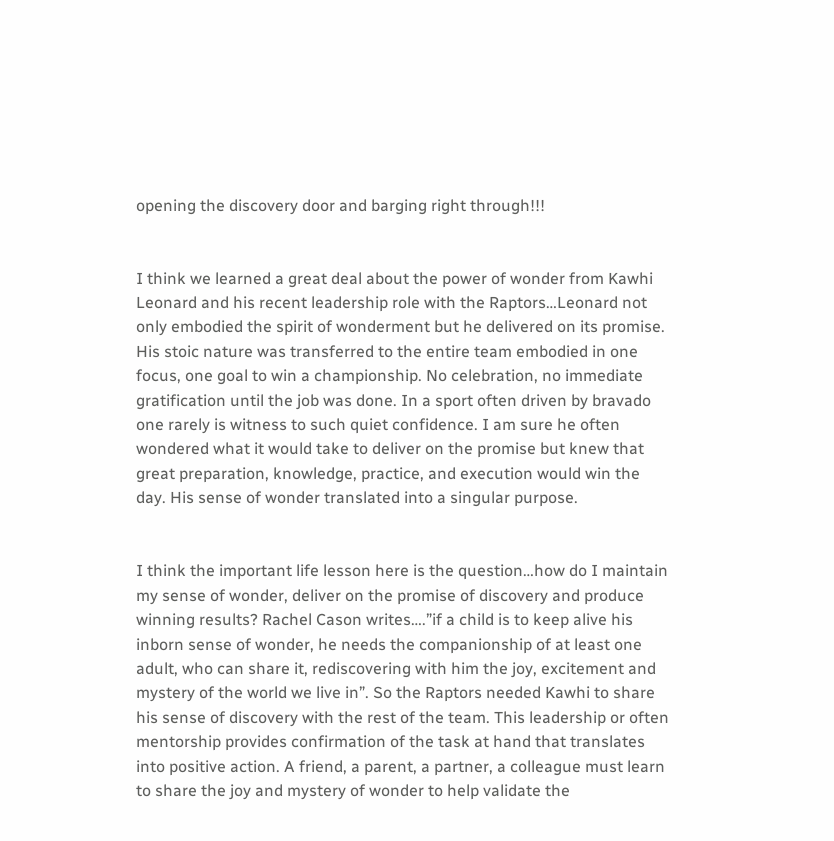opening the discovery door and barging right through!!!


I think we learned a great deal about the power of wonder from Kawhi Leonard and his recent leadership role with the Raptors…Leonard not only embodied the spirit of wonderment but he delivered on its promise. His stoic nature was transferred to the entire team embodied in one focus, one goal to win a championship. No celebration, no immediate gratification until the job was done. In a sport often driven by bravado one rarely is witness to such quiet confidence. I am sure he often wondered what it would take to deliver on the promise but knew that great preparation, knowledge, practice, and execution would win the day. His sense of wonder translated into a singular purpose.


I think the important life lesson here is the question…how do I maintain my sense of wonder, deliver on the promise of discovery and produce winning results? Rachel Cason writes….”if a child is to keep alive his inborn sense of wonder, he needs the companionship of at least one adult, who can share it, rediscovering with him the joy, excitement and mystery of the world we live in”. So the Raptors needed Kawhi to share his sense of discovery with the rest of the team. This leadership or often mentorship provides confirmation of the task at hand that translates into positive action. A friend, a parent, a partner, a colleague must learn to share the joy and mystery of wonder to help validate the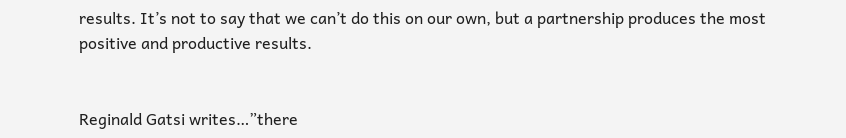results. It’s not to say that we can’t do this on our own, but a partnership produces the most positive and productive results.


Reginald Gatsi writes…”there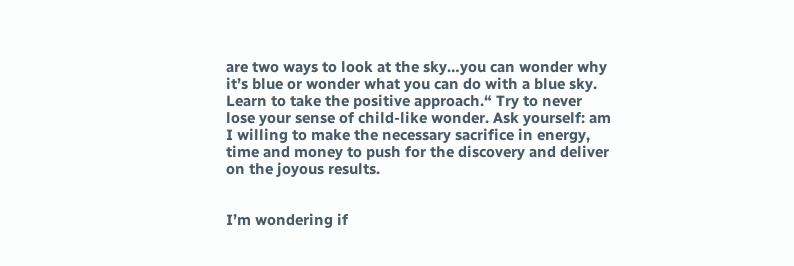are two ways to look at the sky…you can wonder why it’s blue or wonder what you can do with a blue sky. Learn to take the positive approach.“ Try to never lose your sense of child-like wonder. Ask yourself: am I willing to make the necessary sacrifice in energy, time and money to push for the discovery and deliver on the joyous results.


I’m wondering if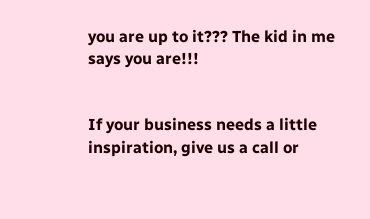you are up to it??? The kid in me says you are!!!


If your business needs a little inspiration, give us a call or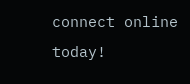connect online today!